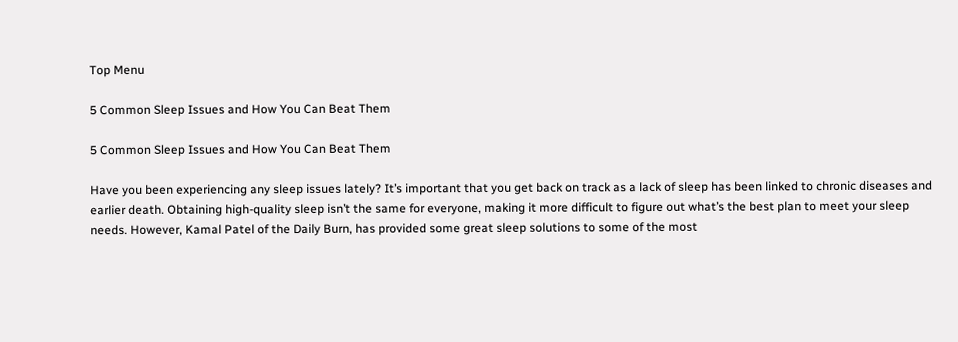Top Menu

5 Common Sleep Issues and How You Can Beat Them

5 Common Sleep Issues and How You Can Beat Them

Have you been experiencing any sleep issues lately? It’s important that you get back on track as a lack of sleep has been linked to chronic diseases and earlier death. Obtaining high-quality sleep isn’t the same for everyone, making it more difficult to figure out what’s the best plan to meet your sleep needs. However, Kamal Patel of the Daily Burn, has provided some great sleep solutions to some of the most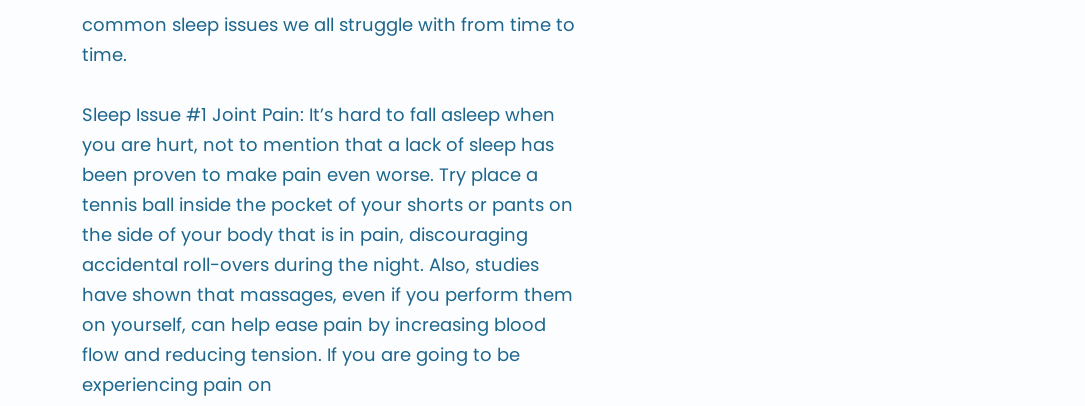common sleep issues we all struggle with from time to time.

Sleep Issue #1 Joint Pain: It’s hard to fall asleep when you are hurt, not to mention that a lack of sleep has been proven to make pain even worse. Try place a tennis ball inside the pocket of your shorts or pants on the side of your body that is in pain, discouraging accidental roll-overs during the night. Also, studies have shown that massages, even if you perform them on yourself, can help ease pain by increasing blood flow and reducing tension. If you are going to be experiencing pain on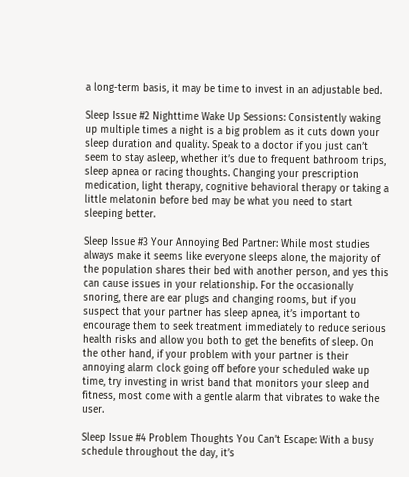a long-term basis, it may be time to invest in an adjustable bed.

Sleep Issue #2 Nighttime Wake Up Sessions: Consistently waking up multiple times a night is a big problem as it cuts down your sleep duration and quality. Speak to a doctor if you just can’t seem to stay asleep, whether it’s due to frequent bathroom trips, sleep apnea or racing thoughts. Changing your prescription medication, light therapy, cognitive behavioral therapy or taking a little melatonin before bed may be what you need to start sleeping better.

Sleep Issue #3 Your Annoying Bed Partner: While most studies always make it seems like everyone sleeps alone, the majority of the population shares their bed with another person, and yes this can cause issues in your relationship. For the occasionally snoring, there are ear plugs and changing rooms, but if you suspect that your partner has sleep apnea, it’s important to encourage them to seek treatment immediately to reduce serious health risks and allow you both to get the benefits of sleep. On the other hand, if your problem with your partner is their annoying alarm clock going off before your scheduled wake up time, try investing in wrist band that monitors your sleep and fitness, most come with a gentle alarm that vibrates to wake the user.

Sleep Issue #4 Problem Thoughts You Can’t Escape: With a busy schedule throughout the day, it’s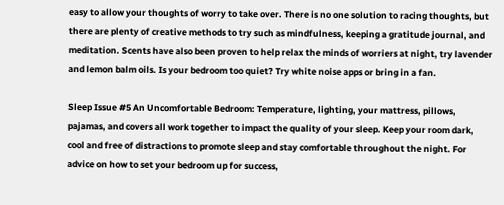easy to allow your thoughts of worry to take over. There is no one solution to racing thoughts, but there are plenty of creative methods to try such as mindfulness, keeping a gratitude journal, and meditation. Scents have also been proven to help relax the minds of worriers at night, try lavender and lemon balm oils. Is your bedroom too quiet? Try white noise apps or bring in a fan.

Sleep Issue #5 An Uncomfortable Bedroom: Temperature, lighting, your mattress, pillows, pajamas, and covers all work together to impact the quality of your sleep. Keep your room dark, cool and free of distractions to promote sleep and stay comfortable throughout the night. For advice on how to set your bedroom up for success,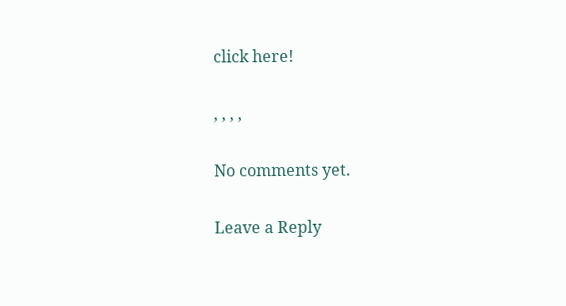click here!

, , , ,

No comments yet.

Leave a Reply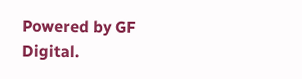Powered by GF Digital.